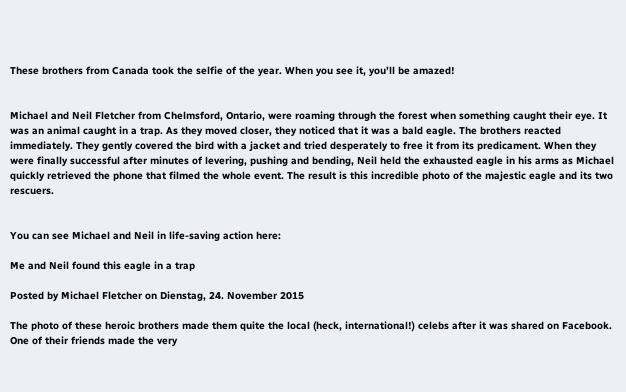These brothers from Canada took the selfie of the year. When you see it, you’ll be amazed!


Michael and Neil Fletcher from Chelmsford, Ontario, were roaming through the forest when something caught their eye. It was an animal caught in a trap. As they moved closer, they noticed that it was a bald eagle. The brothers reacted immediately. They gently covered the bird with a jacket and tried desperately to free it from its predicament. When they were finally successful after minutes of levering, pushing and bending, Neil held the exhausted eagle in his arms as Michael quickly retrieved the phone that filmed the whole event. The result is this incredible photo of the majestic eagle and its two rescuers.


You can see Michael and Neil in life-saving action here:

Me and Neil found this eagle in a trap

Posted by Michael Fletcher on Dienstag, 24. November 2015

The photo of these heroic brothers made them quite the local (heck, international!) celebs after it was shared on Facebook. One of their friends made the very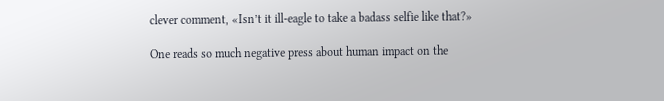clever comment, «Isn’t it ill-eagle to take a badass selfie like that?»

One reads so much negative press about human impact on the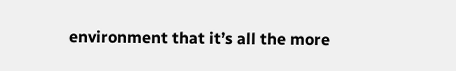environment that it’s all the more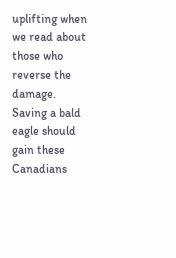uplifting when we read about those who reverse the damage. Saving a bald eagle should gain these Canadians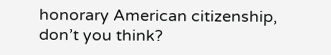honorary American citizenship, don’t you think?